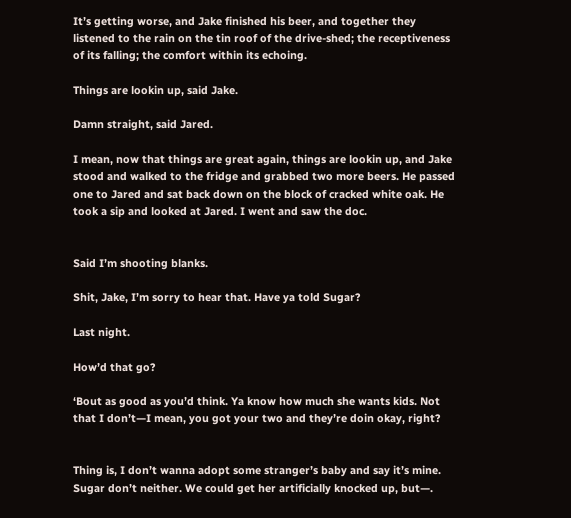It’s getting worse, and Jake finished his beer, and together they listened to the rain on the tin roof of the drive-shed; the receptiveness of its falling; the comfort within its echoing.

Things are lookin up, said Jake.

Damn straight, said Jared.

I mean, now that things are great again, things are lookin up, and Jake stood and walked to the fridge and grabbed two more beers. He passed one to Jared and sat back down on the block of cracked white oak. He took a sip and looked at Jared. I went and saw the doc.


Said I’m shooting blanks.

Shit, Jake, I’m sorry to hear that. Have ya told Sugar?

Last night.

How’d that go?

‘Bout as good as you’d think. Ya know how much she wants kids. Not that I don’t—I mean, you got your two and they’re doin okay, right?


Thing is, I don’t wanna adopt some stranger’s baby and say it’s mine. Sugar don’t neither. We could get her artificially knocked up, but—.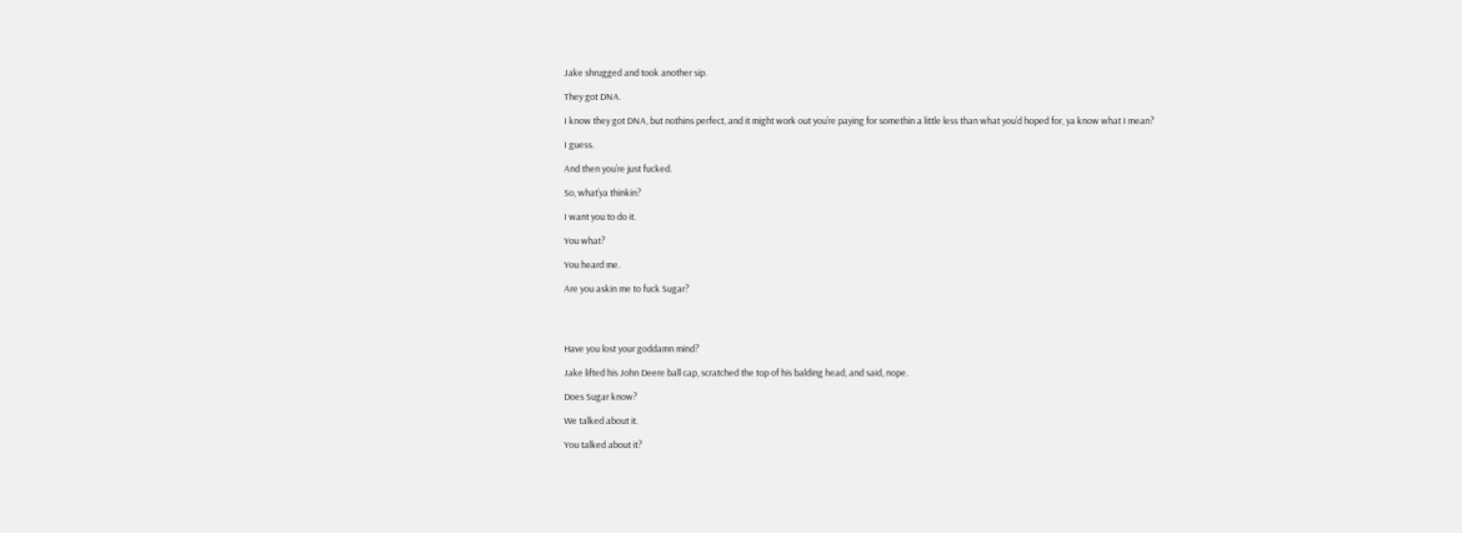Jake shrugged and took another sip.

They got DNA.

I know they got DNA, but nothins perfect, and it might work out you’re paying for somethin a little less than what you’d hoped for, ya know what I mean?

I guess.

And then you’re just fucked.

So, what’ya thinkin?

I want you to do it.

You what?

You heard me.

Are you askin me to fuck Sugar?




Have you lost your goddamn mind?

Jake lifted his John Deere ball cap, scratched the top of his balding head, and said, nope.

Does Sugar know?

We talked about it.

You talked about it?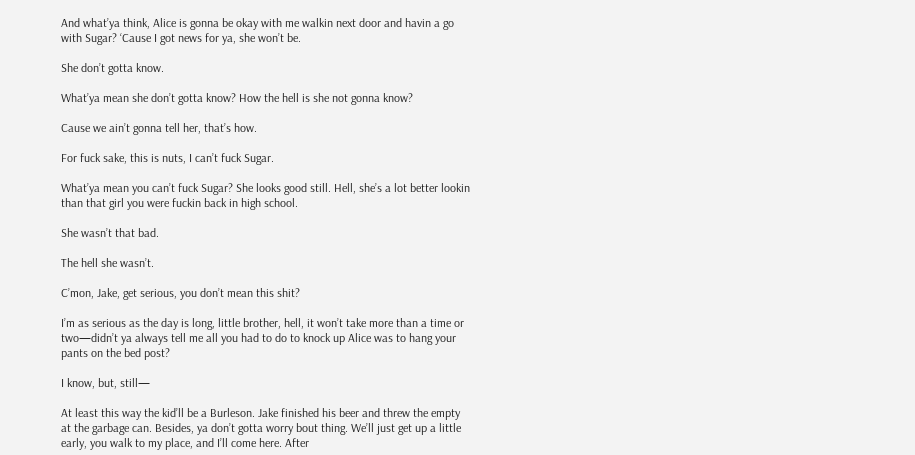And what’ya think, Alice is gonna be okay with me walkin next door and havin a go with Sugar? ‘Cause I got news for ya, she won’t be.

She don’t gotta know.

What’ya mean she don’t gotta know? How the hell is she not gonna know?

Cause we ain’t gonna tell her, that’s how.

For fuck sake, this is nuts, I can’t fuck Sugar.

What’ya mean you can’t fuck Sugar? She looks good still. Hell, she’s a lot better lookin than that girl you were fuckin back in high school.

She wasn’t that bad.

The hell she wasn’t.

C’mon, Jake, get serious, you don’t mean this shit?

I’m as serious as the day is long, little brother, hell, it won’t take more than a time or two—didn’t ya always tell me all you had to do to knock up Alice was to hang your pants on the bed post?

I know, but, still—

At least this way the kid’ll be a Burleson. Jake finished his beer and threw the empty at the garbage can. Besides, ya don’t gotta worry bout thing. We’ll just get up a little early, you walk to my place, and I’ll come here. After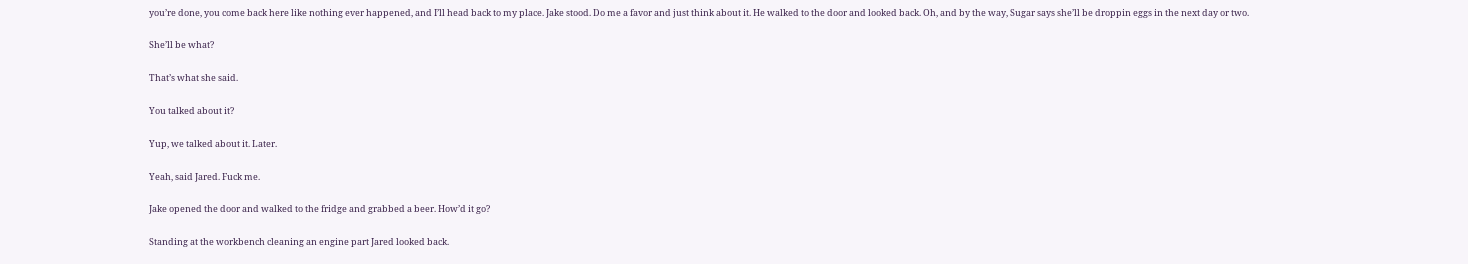you’re done, you come back here like nothing ever happened, and I’ll head back to my place. Jake stood. Do me a favor and just think about it. He walked to the door and looked back. Oh, and by the way, Sugar says she’ll be droppin eggs in the next day or two.

She’ll be what?

That’s what she said.

You talked about it?

Yup, we talked about it. Later.

Yeah, said Jared. Fuck me.

Jake opened the door and walked to the fridge and grabbed a beer. How’d it go?

Standing at the workbench cleaning an engine part Jared looked back.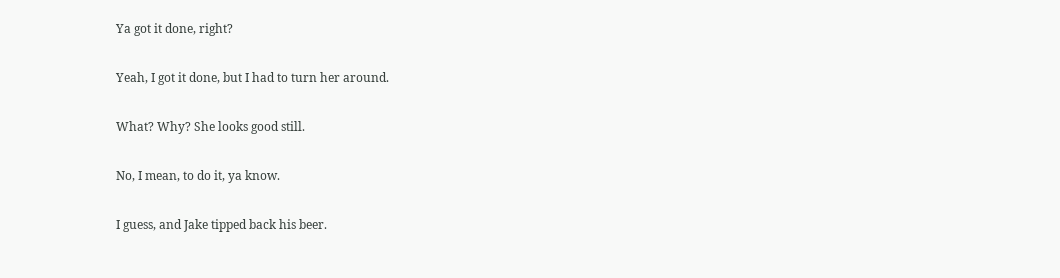Ya got it done, right?

Yeah, I got it done, but I had to turn her around.

What? Why? She looks good still.

No, I mean, to do it, ya know.

I guess, and Jake tipped back his beer.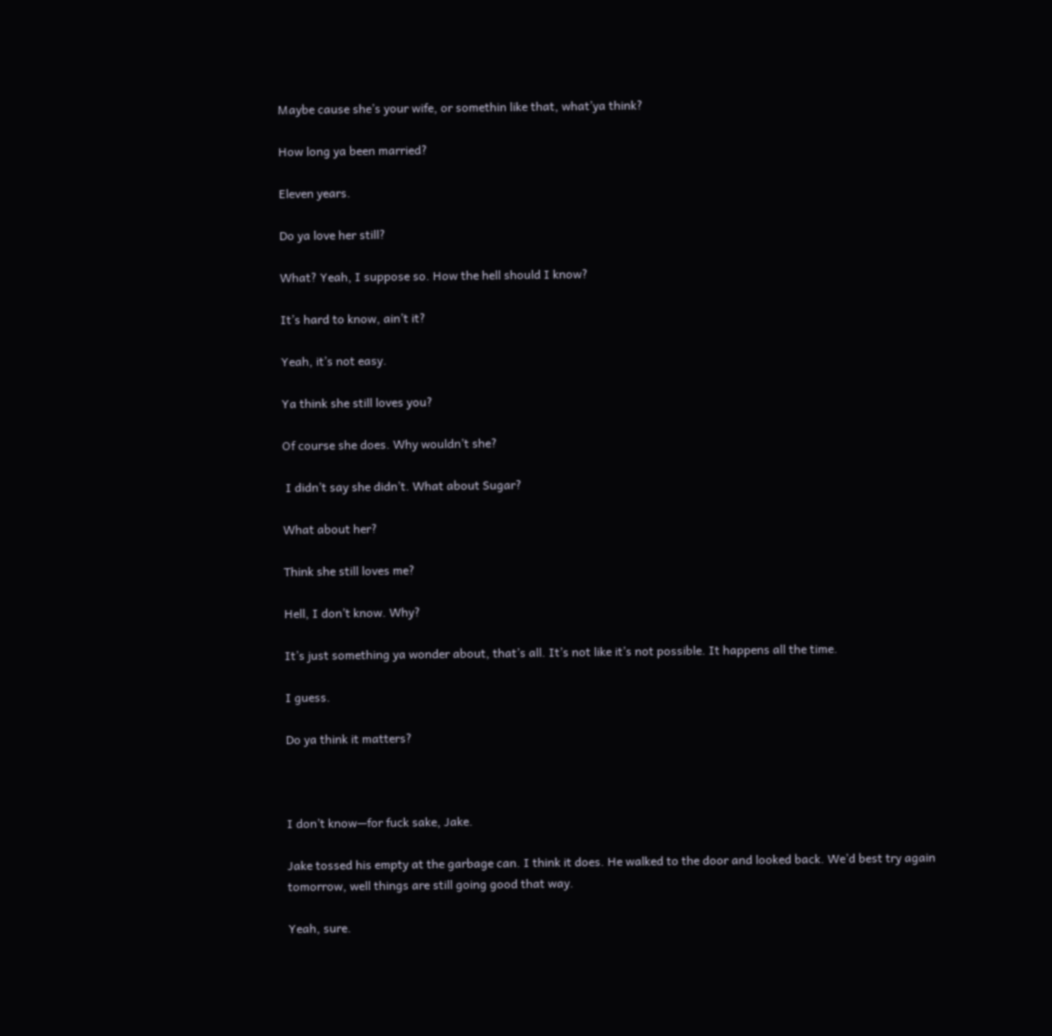Maybe cause she’s your wife, or somethin like that, what’ya think?

How long ya been married?

Eleven years.

Do ya love her still?

What? Yeah, I suppose so. How the hell should I know?

It’s hard to know, ain’t it?

Yeah, it’s not easy.

Ya think she still loves you?

Of course she does. Why wouldn’t she?

 I didn’t say she didn’t. What about Sugar?

What about her?

Think she still loves me?

Hell, I don’t know. Why?

It’s just something ya wonder about, that’s all. It’s not like it’s not possible. It happens all the time.

I guess.

Do ya think it matters?



I don’t know—for fuck sake, Jake.

Jake tossed his empty at the garbage can. I think it does. He walked to the door and looked back. We’d best try again tomorrow, well things are still going good that way.

Yeah, sure.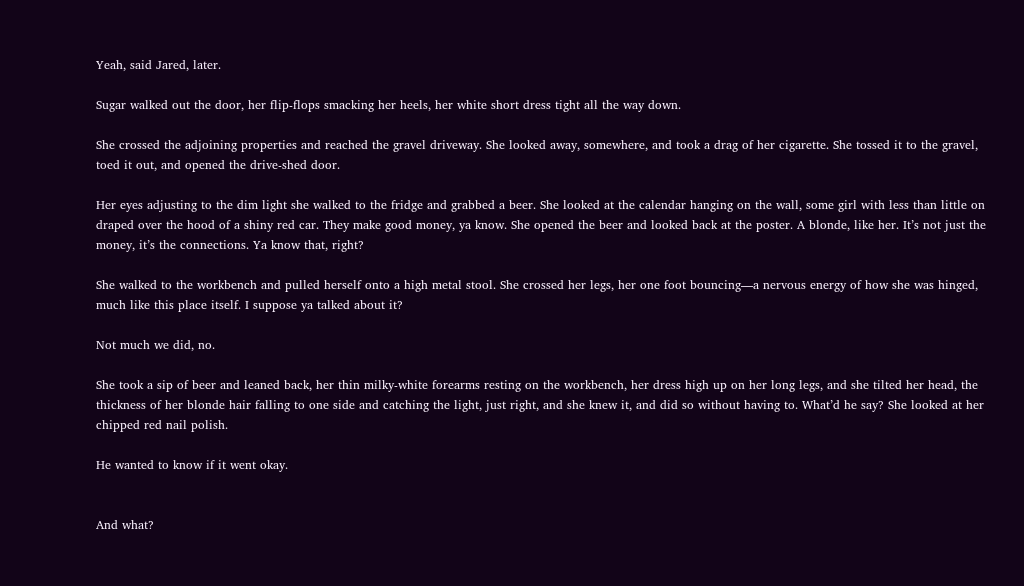Yeah, said Jared, later.

Sugar walked out the door, her flip-flops smacking her heels, her white short dress tight all the way down.

She crossed the adjoining properties and reached the gravel driveway. She looked away, somewhere, and took a drag of her cigarette. She tossed it to the gravel, toed it out, and opened the drive-shed door.

Her eyes adjusting to the dim light she walked to the fridge and grabbed a beer. She looked at the calendar hanging on the wall, some girl with less than little on draped over the hood of a shiny red car. They make good money, ya know. She opened the beer and looked back at the poster. A blonde, like her. It’s not just the money, it’s the connections. Ya know that, right?

She walked to the workbench and pulled herself onto a high metal stool. She crossed her legs, her one foot bouncing—a nervous energy of how she was hinged, much like this place itself. I suppose ya talked about it?

Not much we did, no.

She took a sip of beer and leaned back, her thin milky-white forearms resting on the workbench, her dress high up on her long legs, and she tilted her head, the thickness of her blonde hair falling to one side and catching the light, just right, and she knew it, and did so without having to. What’d he say? She looked at her chipped red nail polish.

He wanted to know if it went okay.


And what?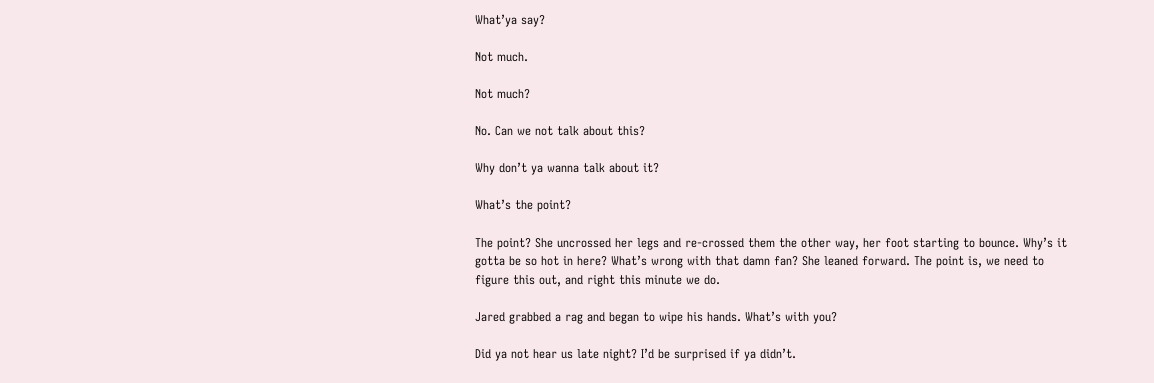What’ya say?

Not much.

Not much?

No. Can we not talk about this?

Why don’t ya wanna talk about it?

What’s the point?

The point? She uncrossed her legs and re-crossed them the other way, her foot starting to bounce. Why’s it gotta be so hot in here? What’s wrong with that damn fan? She leaned forward. The point is, we need to figure this out, and right this minute we do.

Jared grabbed a rag and began to wipe his hands. What’s with you?

Did ya not hear us late night? I’d be surprised if ya didn’t.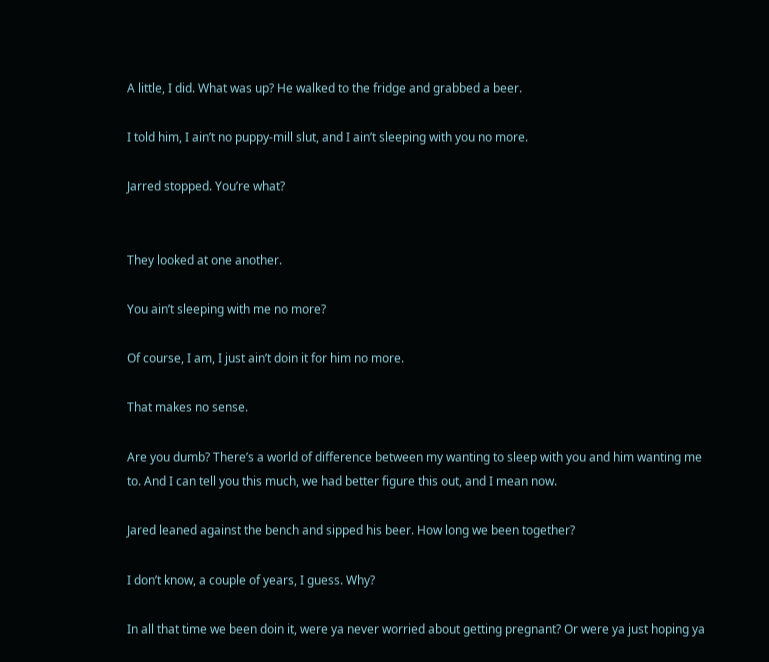A little, I did. What was up? He walked to the fridge and grabbed a beer.

I told him, I ain’t no puppy-mill slut, and I ain’t sleeping with you no more.

Jarred stopped. You’re what?


They looked at one another.

You ain’t sleeping with me no more?

Of course, I am, I just ain’t doin it for him no more.

That makes no sense.

Are you dumb? There’s a world of difference between my wanting to sleep with you and him wanting me to. And I can tell you this much, we had better figure this out, and I mean now.

Jared leaned against the bench and sipped his beer. How long we been together?

I don’t know, a couple of years, I guess. Why?

In all that time we been doin it, were ya never worried about getting pregnant? Or were ya just hoping ya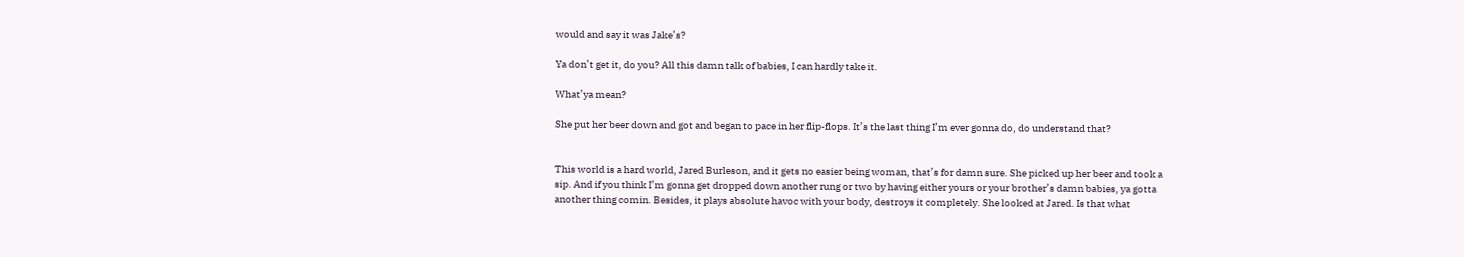would and say it was Jake’s?

Ya don’t get it, do you? All this damn talk of babies, I can hardly take it.

What’ya mean?

She put her beer down and got and began to pace in her flip-flops. It’s the last thing I’m ever gonna do, do understand that?


This world is a hard world, Jared Burleson, and it gets no easier being woman, that’s for damn sure. She picked up her beer and took a sip. And if you think I’m gonna get dropped down another rung or two by having either yours or your brother’s damn babies, ya gotta another thing comin. Besides, it plays absolute havoc with your body, destroys it completely. She looked at Jared. Is that what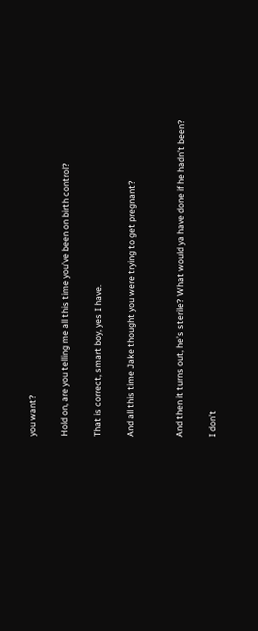you want?

Hold on, are you telling me all this time you’ve been on birth control?

That is correct, smart boy, yes I have.

And all this time Jake thought you were trying to get pregnant?


And then it turns out, he’s sterile? What would ya have done if he hadn’t been?

I don’t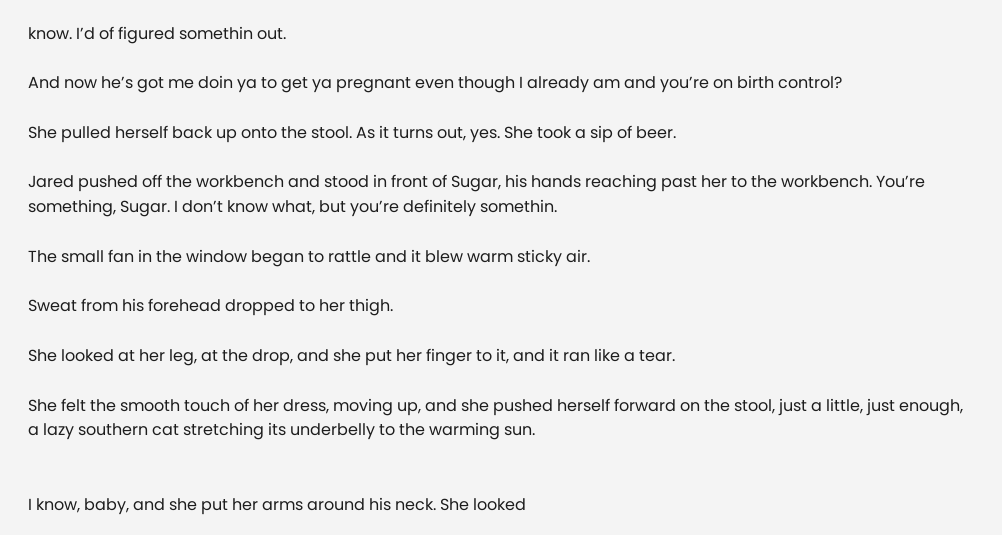know. I’d of figured somethin out.

And now he’s got me doin ya to get ya pregnant even though I already am and you’re on birth control?

She pulled herself back up onto the stool. As it turns out, yes. She took a sip of beer.

Jared pushed off the workbench and stood in front of Sugar, his hands reaching past her to the workbench. You’re something, Sugar. I don’t know what, but you’re definitely somethin.

The small fan in the window began to rattle and it blew warm sticky air.

Sweat from his forehead dropped to her thigh.

She looked at her leg, at the drop, and she put her finger to it, and it ran like a tear.

She felt the smooth touch of her dress, moving up, and she pushed herself forward on the stool, just a little, just enough, a lazy southern cat stretching its underbelly to the warming sun.


I know, baby, and she put her arms around his neck. She looked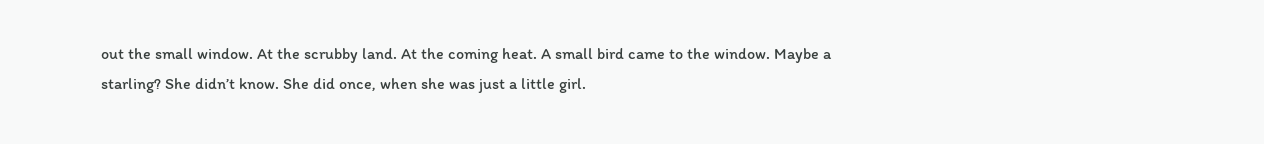out the small window. At the scrubby land. At the coming heat. A small bird came to the window. Maybe a starling? She didn’t know. She did once, when she was just a little girl.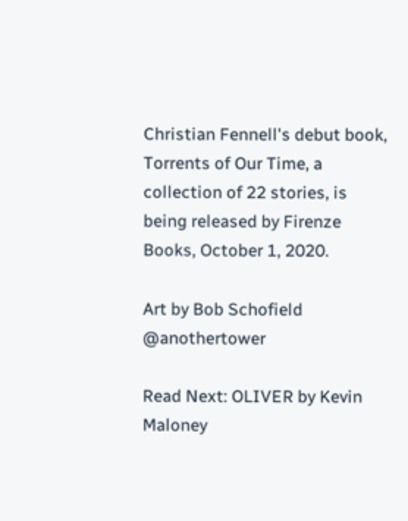Christian Fennell's debut book, Torrents of Our Time, a collection of 22 stories, is being released by Firenze Books, October 1, 2020.

Art by Bob Schofield @anothertower

Read Next: OLIVER by Kevin Maloney